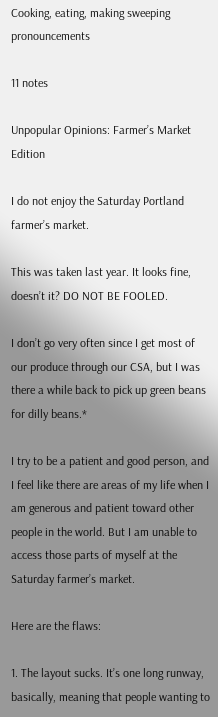Cooking, eating, making sweeping pronouncements

11 notes

Unpopular Opinions: Farmer’s Market Edition

I do not enjoy the Saturday Portland farmer’s market.

This was taken last year. It looks fine, doesn’t it? DO NOT BE FOOLED.

I don’t go very often since I get most of our produce through our CSA, but I was there a while back to pick up green beans for dilly beans.*

I try to be a patient and good person, and I feel like there are areas of my life when I am generous and patient toward other people in the world. But I am unable to access those parts of myself at the Saturday farmer’s market.

Here are the flaws:

1. The layout sucks. It’s one long runway, basically, meaning that people wanting to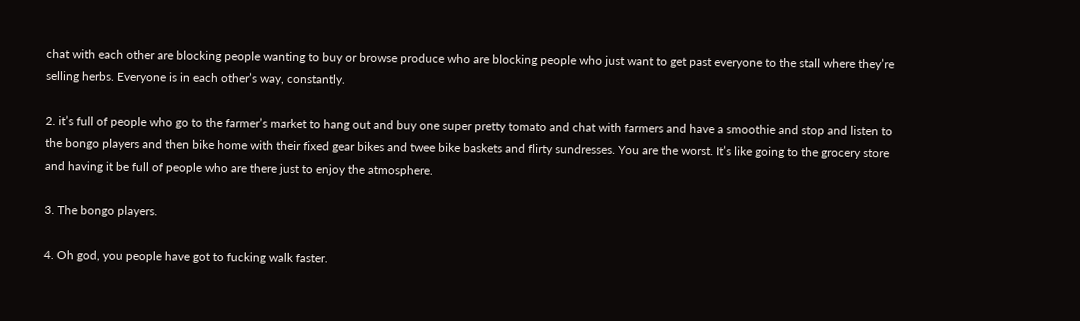chat with each other are blocking people wanting to buy or browse produce who are blocking people who just want to get past everyone to the stall where they’re selling herbs. Everyone is in each other’s way, constantly.

2. it’s full of people who go to the farmer’s market to hang out and buy one super pretty tomato and chat with farmers and have a smoothie and stop and listen to the bongo players and then bike home with their fixed gear bikes and twee bike baskets and flirty sundresses. You are the worst. It’s like going to the grocery store and having it be full of people who are there just to enjoy the atmosphere.

3. The bongo players.

4. Oh god, you people have got to fucking walk faster.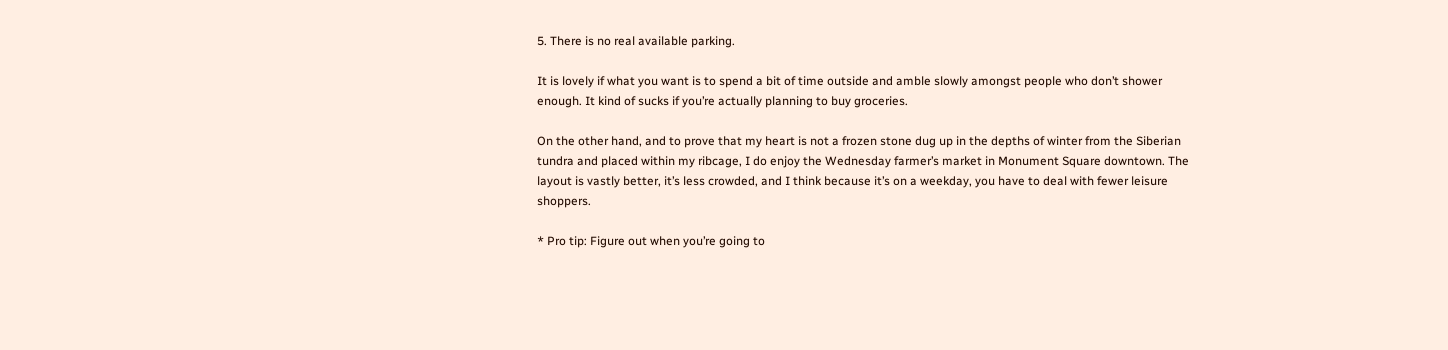5. There is no real available parking.

It is lovely if what you want is to spend a bit of time outside and amble slowly amongst people who don’t shower enough. It kind of sucks if you’re actually planning to buy groceries.

On the other hand, and to prove that my heart is not a frozen stone dug up in the depths of winter from the Siberian tundra and placed within my ribcage, I do enjoy the Wednesday farmer’s market in Monument Square downtown. The layout is vastly better, it’s less crowded, and I think because it’s on a weekday, you have to deal with fewer leisure shoppers.

* Pro tip: Figure out when you’re going to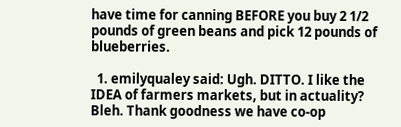have time for canning BEFORE you buy 2 1/2 pounds of green beans and pick 12 pounds of blueberries.

  1. emilyqualey said: Ugh. DITTO. I like the IDEA of farmers markets, but in actuality? Bleh. Thank goodness we have co-op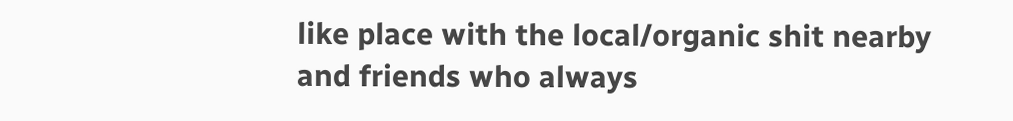like place with the local/organic shit nearby and friends who always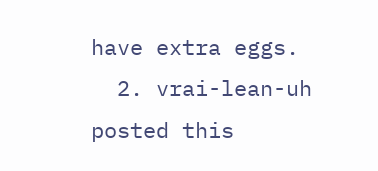have extra eggs.
  2. vrai-lean-uh posted this